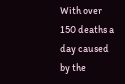With over 150 deaths a day caused by the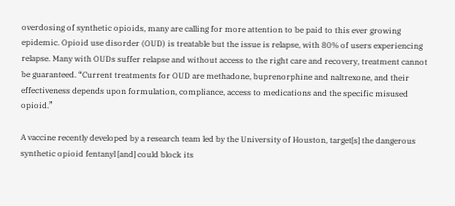overdosing of synthetic opioids, many are calling for more attention to be paid to this ever growing epidemic. Opioid use disorder (OUD) is treatable but the issue is relapse, with 80% of users experiencing relapse. Many with OUDs suffer relapse and without access to the right care and recovery, treatment cannot be guaranteed. “Current treatments for OUD are methadone, buprenorphine and naltrexone, and their effectiveness depends upon formulation, compliance, access to medications and the specific misused opioid.”

A vaccine recently developed by a research team led by the University of Houston, target[s] the dangerous synthetic opioid fentanyl [and] could block its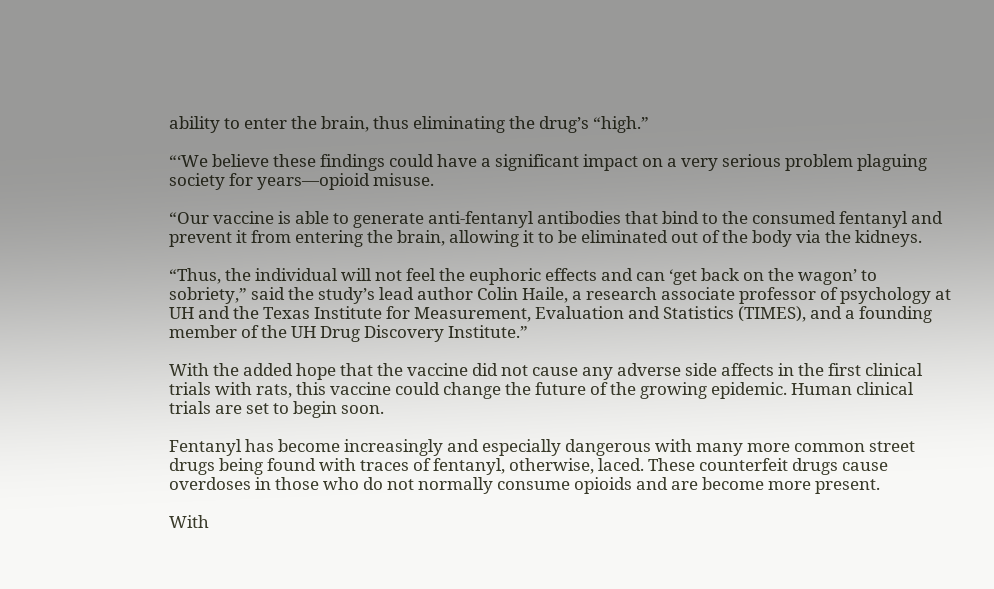ability to enter the brain, thus eliminating the drug’s “high.”

“‘We believe these findings could have a significant impact on a very serious problem plaguing society for years—opioid misuse.

“Our vaccine is able to generate anti-fentanyl antibodies that bind to the consumed fentanyl and prevent it from entering the brain, allowing it to be eliminated out of the body via the kidneys.

“Thus, the individual will not feel the euphoric effects and can ‘get back on the wagon’ to sobriety,” said the study’s lead author Colin Haile, a research associate professor of psychology at UH and the Texas Institute for Measurement, Evaluation and Statistics (TIMES), and a founding member of the UH Drug Discovery Institute.”

With the added hope that the vaccine did not cause any adverse side affects in the first clinical trials with rats, this vaccine could change the future of the growing epidemic. Human clinical trials are set to begin soon.

Fentanyl has become increasingly and especially dangerous with many more common street drugs being found with traces of fentanyl, otherwise, laced. These counterfeit drugs cause overdoses in those who do not normally consume opioids and are become more present.

With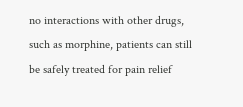no interactions with other drugs, such as morphine, patients can still be safely treated for pain relief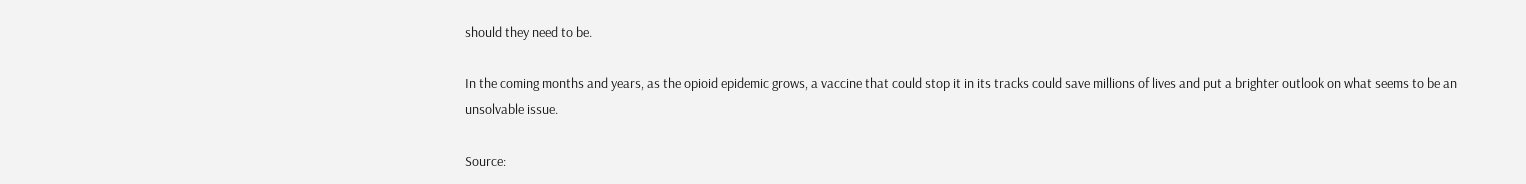should they need to be.

In the coming months and years, as the opioid epidemic grows, a vaccine that could stop it in its tracks could save millions of lives and put a brighter outlook on what seems to be an unsolvable issue.

Source: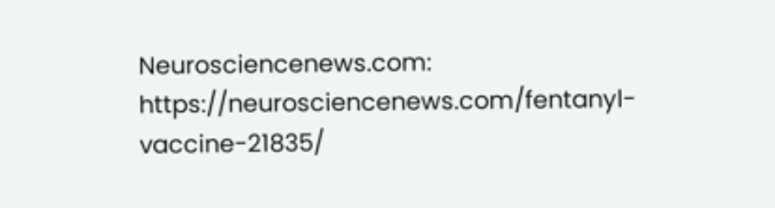Neurosciencenews.com: https://neurosciencenews.com/fentanyl-vaccine-21835/